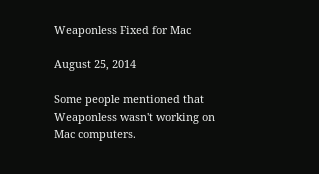Weaponless Fixed for Mac

August 25, 2014

Some people mentioned that Weaponless wasn't working on Mac computers.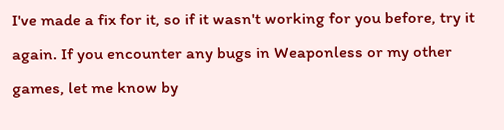I've made a fix for it, so if it wasn't working for you before, try it again. If you encounter any bugs in Weaponless or my other games, let me know by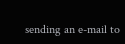sending an e-mail to